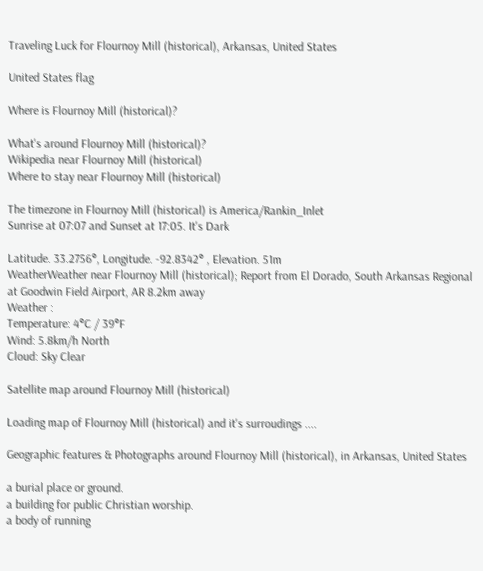Traveling Luck for Flournoy Mill (historical), Arkansas, United States

United States flag

Where is Flournoy Mill (historical)?

What's around Flournoy Mill (historical)?
Wikipedia near Flournoy Mill (historical)
Where to stay near Flournoy Mill (historical)

The timezone in Flournoy Mill (historical) is America/Rankin_Inlet
Sunrise at 07:07 and Sunset at 17:05. It's Dark

Latitude. 33.2756°, Longitude. -92.8342° , Elevation. 51m
WeatherWeather near Flournoy Mill (historical); Report from El Dorado, South Arkansas Regional at Goodwin Field Airport, AR 8.2km away
Weather :
Temperature: 4°C / 39°F
Wind: 5.8km/h North
Cloud: Sky Clear

Satellite map around Flournoy Mill (historical)

Loading map of Flournoy Mill (historical) and it's surroudings ....

Geographic features & Photographs around Flournoy Mill (historical), in Arkansas, United States

a burial place or ground.
a building for public Christian worship.
a body of running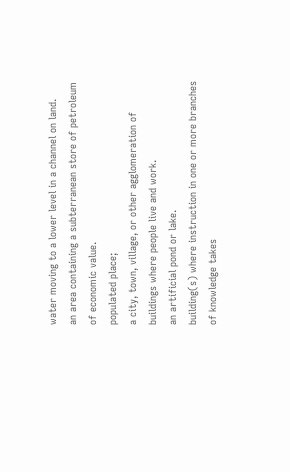water moving to a lower level in a channel on land.
an area containing a subterranean store of petroleum of economic value.
populated place;
a city, town, village, or other agglomeration of buildings where people live and work.
an artificial pond or lake.
building(s) where instruction in one or more branches of knowledge takes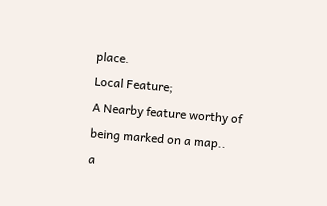place.
Local Feature;
A Nearby feature worthy of being marked on a map..
a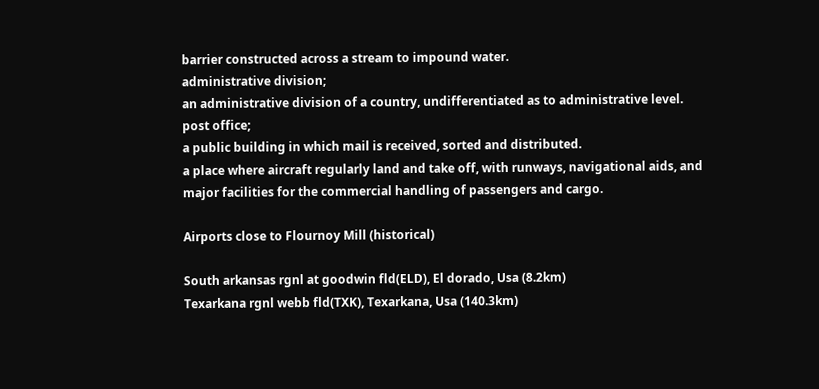barrier constructed across a stream to impound water.
administrative division;
an administrative division of a country, undifferentiated as to administrative level.
post office;
a public building in which mail is received, sorted and distributed.
a place where aircraft regularly land and take off, with runways, navigational aids, and major facilities for the commercial handling of passengers and cargo.

Airports close to Flournoy Mill (historical)

South arkansas rgnl at goodwin fld(ELD), El dorado, Usa (8.2km)
Texarkana rgnl webb fld(TXK), Texarkana, Usa (140.3km)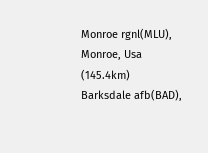Monroe rgnl(MLU), Monroe, Usa (145.4km)
Barksdale afb(BAD),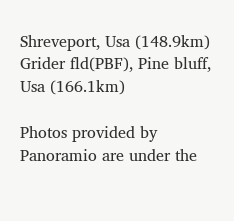Shreveport, Usa (148.9km)
Grider fld(PBF), Pine bluff, Usa (166.1km)

Photos provided by Panoramio are under the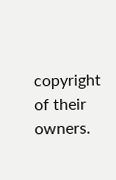copyright of their owners.